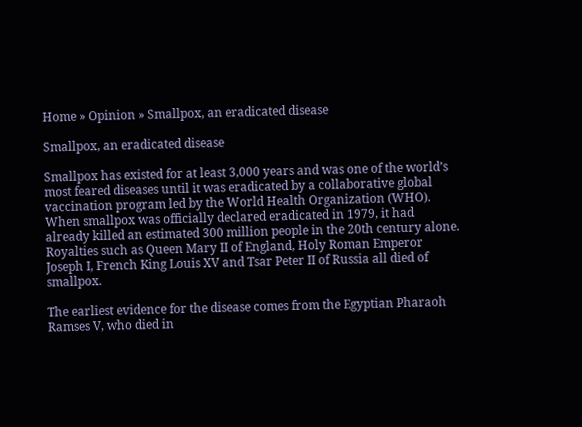Home » Opinion » Smallpox, an eradicated disease

Smallpox, an eradicated disease

Smallpox has existed for at least 3,000 years and was one of the world’s most feared diseases until it was eradicated by a collaborative global vaccination program led by the World Health Organization (WHO). When smallpox was officially declared eradicated in 1979, it had already killed an estimated 300 million people in the 20th century alone. Royalties such as Queen Mary II of England, Holy Roman Emperor Joseph I, French King Louis XV and Tsar Peter II of Russia all died of smallpox.

The earliest evidence for the disease comes from the Egyptian Pharaoh Ramses V, who died in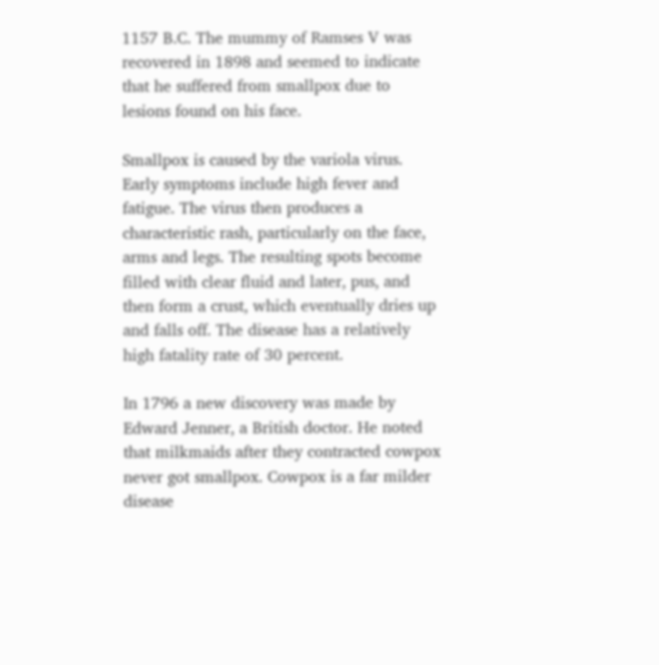1157 B.C. The mummy of Ramses V was recovered in 1898 and seemed to indicate that he suffered from smallpox due to lesions found on his face.

Smallpox is caused by the variola virus. Early symptoms include high fever and fatigue. The virus then produces a characteristic rash, particularly on the face, arms and legs. The resulting spots become filled with clear fluid and later, pus, and then form a crust, which eventually dries up and falls off. The disease has a relatively high fatality rate of 30 percent.

In 1796 a new discovery was made by Edward Jenner, a British doctor. He noted that milkmaids after they contracted cowpox never got smallpox. Cowpox is a far milder disease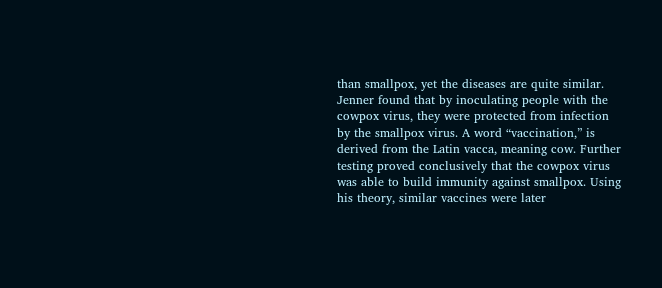than smallpox, yet the diseases are quite similar. Jenner found that by inoculating people with the cowpox virus, they were protected from infection by the smallpox virus. A word “vaccination,” is derived from the Latin vacca, meaning cow. Further testing proved conclusively that the cowpox virus was able to build immunity against smallpox. Using his theory, similar vaccines were later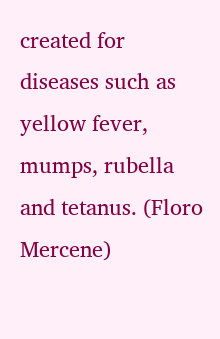created for diseases such as yellow fever, mumps, rubella and tetanus. (Floro Mercene)